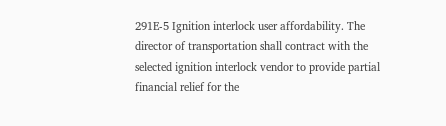291E-5 Ignition interlock user affordability. The director of transportation shall contract with the selected ignition interlock vendor to provide partial financial relief for the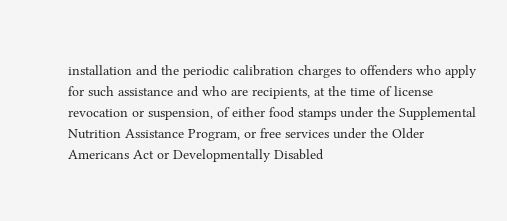installation and the periodic calibration charges to offenders who apply for such assistance and who are recipients, at the time of license revocation or suspension, of either food stamps under the Supplemental Nutrition Assistance Program, or free services under the Older Americans Act or Developmentally Disabled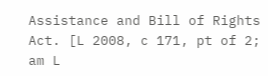Assistance and Bill of Rights Act. [L 2008, c 171, pt of 2; am L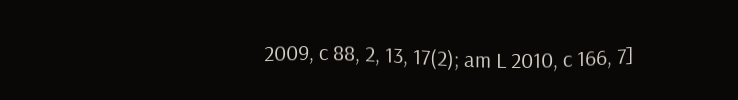2009, c 88, 2, 13, 17(2); am L 2010, c 166, 7]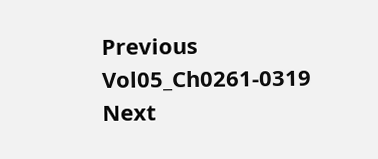Previous Vol05_Ch0261-0319 Next